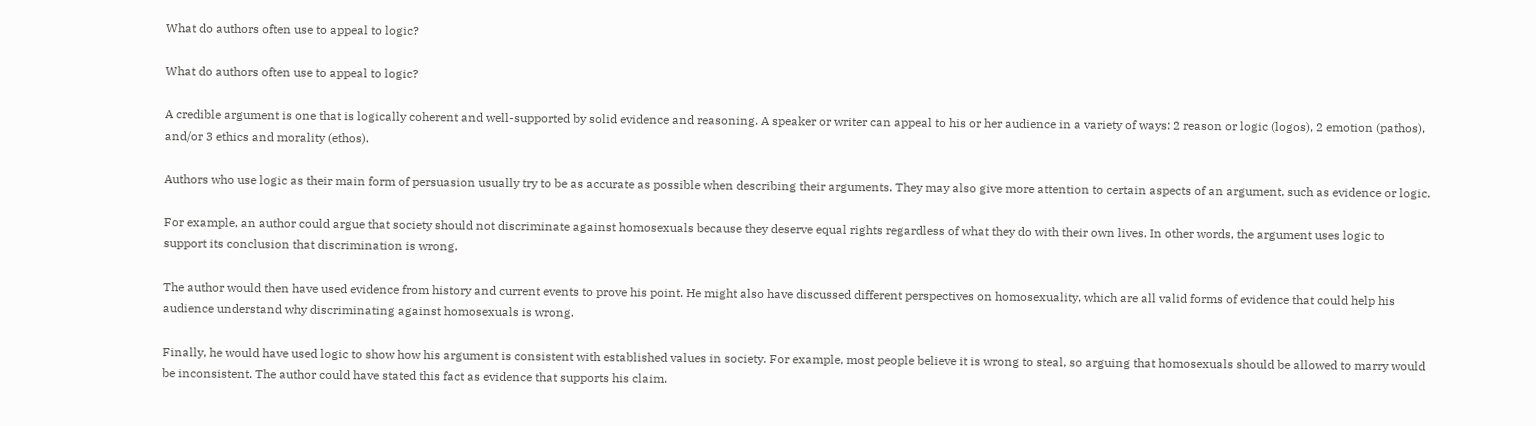What do authors often use to appeal to logic?

What do authors often use to appeal to logic?

A credible argument is one that is logically coherent and well-supported by solid evidence and reasoning. A speaker or writer can appeal to his or her audience in a variety of ways: 2 reason or logic (logos), 2 emotion (pathos), and/or 3 ethics and morality (ethos).

Authors who use logic as their main form of persuasion usually try to be as accurate as possible when describing their arguments. They may also give more attention to certain aspects of an argument, such as evidence or logic.

For example, an author could argue that society should not discriminate against homosexuals because they deserve equal rights regardless of what they do with their own lives. In other words, the argument uses logic to support its conclusion that discrimination is wrong.

The author would then have used evidence from history and current events to prove his point. He might also have discussed different perspectives on homosexuality, which are all valid forms of evidence that could help his audience understand why discriminating against homosexuals is wrong.

Finally, he would have used logic to show how his argument is consistent with established values in society. For example, most people believe it is wrong to steal, so arguing that homosexuals should be allowed to marry would be inconsistent. The author could have stated this fact as evidence that supports his claim.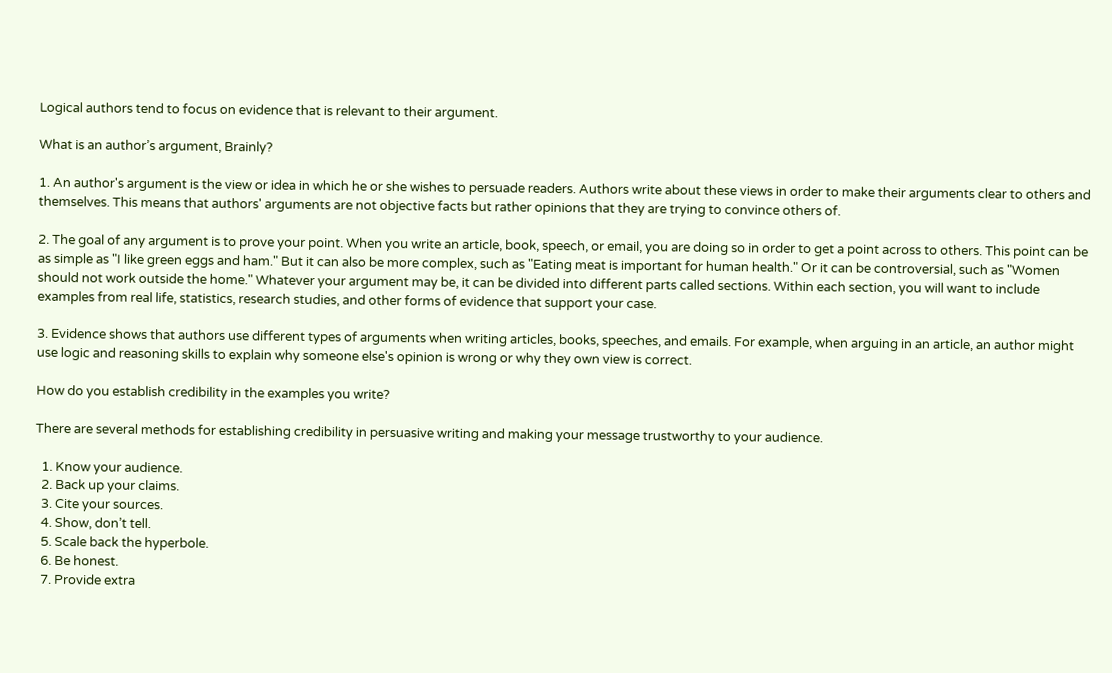Logical authors tend to focus on evidence that is relevant to their argument.

What is an author’s argument, Brainly?

1. An author's argument is the view or idea in which he or she wishes to persuade readers. Authors write about these views in order to make their arguments clear to others and themselves. This means that authors' arguments are not objective facts but rather opinions that they are trying to convince others of.

2. The goal of any argument is to prove your point. When you write an article, book, speech, or email, you are doing so in order to get a point across to others. This point can be as simple as "I like green eggs and ham." But it can also be more complex, such as "Eating meat is important for human health." Or it can be controversial, such as "Women should not work outside the home." Whatever your argument may be, it can be divided into different parts called sections. Within each section, you will want to include examples from real life, statistics, research studies, and other forms of evidence that support your case.

3. Evidence shows that authors use different types of arguments when writing articles, books, speeches, and emails. For example, when arguing in an article, an author might use logic and reasoning skills to explain why someone else's opinion is wrong or why they own view is correct.

How do you establish credibility in the examples you write?

There are several methods for establishing credibility in persuasive writing and making your message trustworthy to your audience.

  1. Know your audience.
  2. Back up your claims.
  3. Cite your sources.
  4. Show, don’t tell.
  5. Scale back the hyperbole.
  6. Be honest.
  7. Provide extra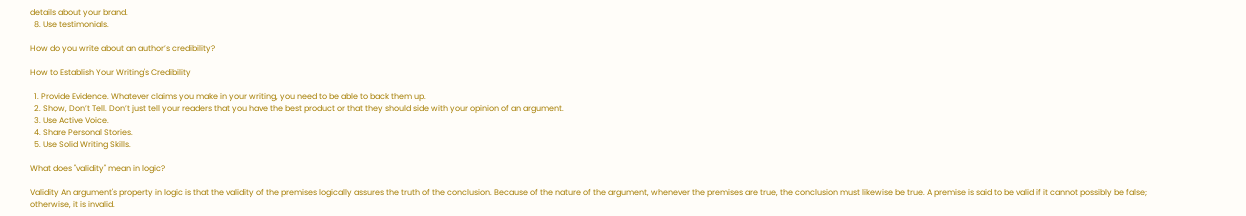details about your brand.
  8. Use testimonials.

How do you write about an author’s credibility?

How to Establish Your Writing's Credibility

  1. Provide Evidence. Whatever claims you make in your writing, you need to be able to back them up.
  2. Show, Don’t Tell. Don’t just tell your readers that you have the best product or that they should side with your opinion of an argument.
  3. Use Active Voice.
  4. Share Personal Stories.
  5. Use Solid Writing Skills.

What does "validity" mean in logic?

Validity An argument's property in logic is that the validity of the premises logically assures the truth of the conclusion. Because of the nature of the argument, whenever the premises are true, the conclusion must likewise be true. A premise is said to be valid if it cannot possibly be false; otherwise, it is invalid.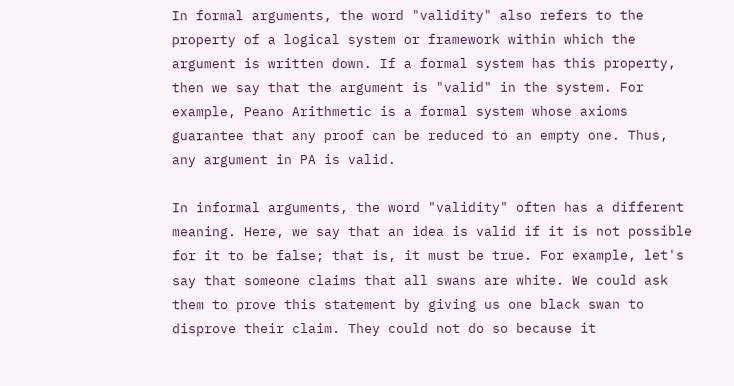In formal arguments, the word "validity" also refers to the property of a logical system or framework within which the argument is written down. If a formal system has this property, then we say that the argument is "valid" in the system. For example, Peano Arithmetic is a formal system whose axioms guarantee that any proof can be reduced to an empty one. Thus, any argument in PA is valid.

In informal arguments, the word "validity" often has a different meaning. Here, we say that an idea is valid if it is not possible for it to be false; that is, it must be true. For example, let's say that someone claims that all swans are white. We could ask them to prove this statement by giving us one black swan to disprove their claim. They could not do so because it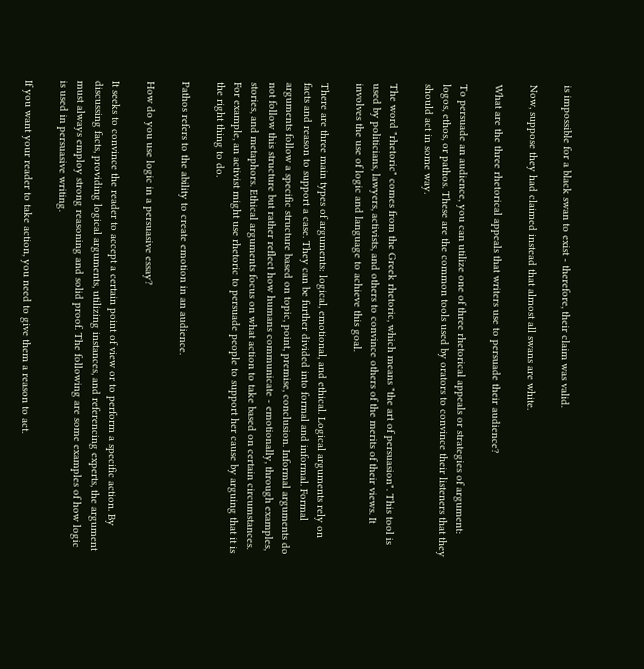is impossible for a black swan to exist - therefore, their claim was valid.

Now, suppose they had claimed instead that almost all swans are white.

What are the three rhetorical appeals that writers use to persuade their audience?

To persuade an audience, you can utilize one of three rhetorical appeals or strategies of argument: logos, ethos, or pathos. These are the common tools used by orators to convince their listeners that they should act in some way.

The word "rhetoric" comes from the Greek rhetoric, which means "the art of persuasion". This tool is used by politicians, lawyers, activists, and others to convince others of the merits of their views. It involves the use of logic and language to achieve this goal.

There are three main types of arguments: logical, emotional, and ethical. Logical arguments rely on facts and reason to support a case. They can be further divided into formal and informal. Formal arguments follow a specific structure based on topic, point, premise, conclusion. Informal arguments do not follow this structure but rather reflect how humans communicate - emotionally, through examples, stories, and metaphors. Ethical arguments focus on what action to take based on certain circumstances. For example, an activist might use rhetoric to persuade people to support her cause by arguing that it is the right thing to do.

Pathos refers to the ability to create emotion in an audience.

How do you use logic in a persuasive essay?

It seeks to convince the reader to accept a certain point of view or to perform a specific action. By discussing facts, providing logical arguments, utilizing instances, and referencing experts, the argument must always employ strong reasoning and solid proof. The following are some examples of how logic is used in persuasive writing.

If you want your reader to take action, you need to give them a reason to act.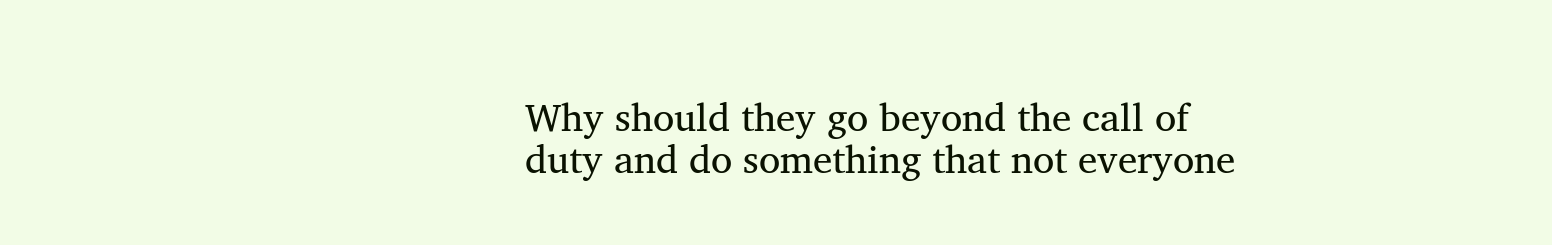Why should they go beyond the call of duty and do something that not everyone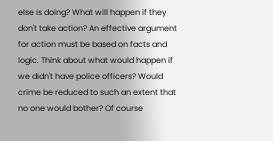else is doing? What will happen if they don't take action? An effective argument for action must be based on facts and logic. Think about what would happen if we didn't have police officers? Would crime be reduced to such an extent that no one would bother? Of course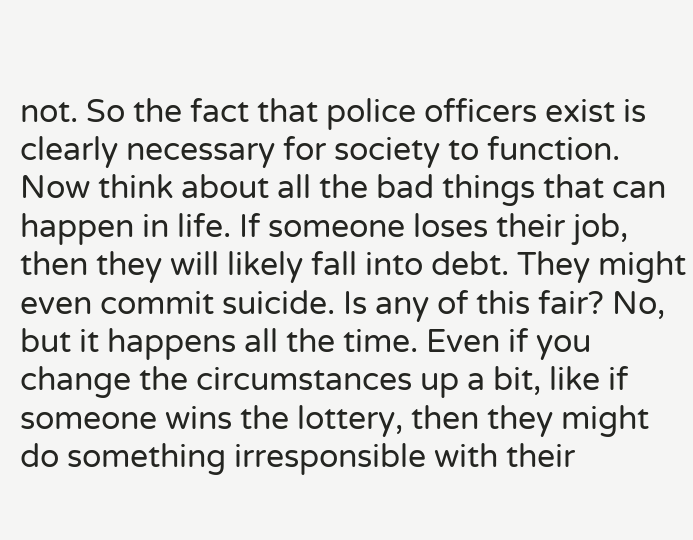not. So the fact that police officers exist is clearly necessary for society to function. Now think about all the bad things that can happen in life. If someone loses their job, then they will likely fall into debt. They might even commit suicide. Is any of this fair? No, but it happens all the time. Even if you change the circumstances up a bit, like if someone wins the lottery, then they might do something irresponsible with their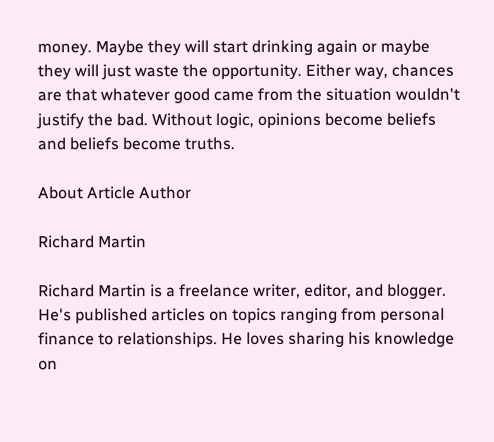money. Maybe they will start drinking again or maybe they will just waste the opportunity. Either way, chances are that whatever good came from the situation wouldn't justify the bad. Without logic, opinions become beliefs and beliefs become truths.

About Article Author

Richard Martin

Richard Martin is a freelance writer, editor, and blogger. He's published articles on topics ranging from personal finance to relationships. He loves sharing his knowledge on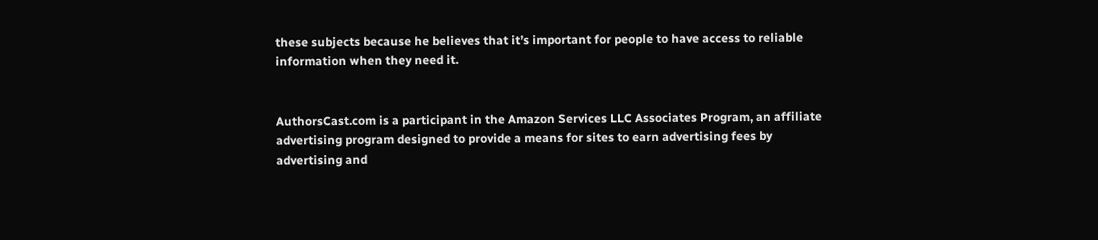these subjects because he believes that it’s important for people to have access to reliable information when they need it.


AuthorsCast.com is a participant in the Amazon Services LLC Associates Program, an affiliate advertising program designed to provide a means for sites to earn advertising fees by advertising and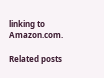linking to Amazon.com.

Related posts